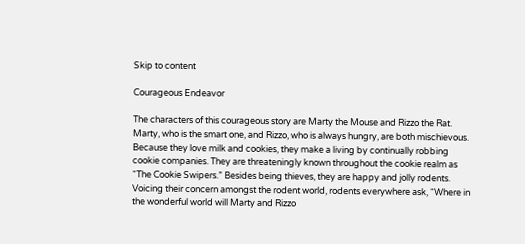Skip to content

Courageous Endeavor

The characters of this courageous story are Marty the Mouse and Rizzo the Rat. Marty, who is the smart one, and Rizzo, who is always hungry, are both mischievous. Because they love milk and cookies, they make a living by continually robbing cookie companies. They are threateningly known throughout the cookie realm as “The Cookie Swipers.” Besides being thieves, they are happy and jolly rodents. Voicing their concern amongst the rodent world, rodents everywhere ask, “Where in the wonderful world will Marty and Rizzo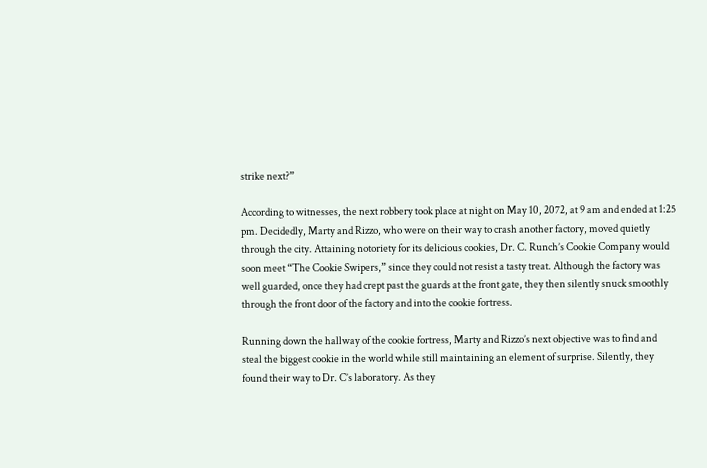strike next?”

According to witnesses, the next robbery took place at night on May 10, 2072, at 9 am and ended at 1:25 pm. Decidedly, Marty and Rizzo, who were on their way to crash another factory, moved quietly through the city. Attaining notoriety for its delicious cookies, Dr. C. Runch’s Cookie Company would soon meet “The Cookie Swipers,” since they could not resist a tasty treat. Although the factory was well guarded, once they had crept past the guards at the front gate, they then silently snuck smoothly through the front door of the factory and into the cookie fortress.

Running down the hallway of the cookie fortress, Marty and Rizzo’s next objective was to find and steal the biggest cookie in the world while still maintaining an element of surprise. Silently, they found their way to Dr. C’s laboratory. As they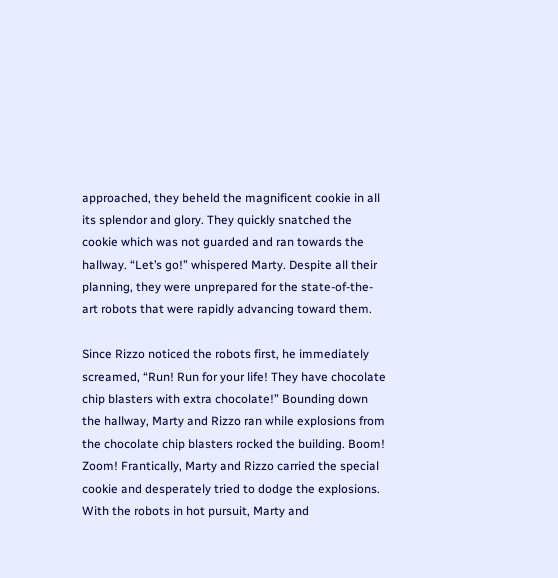approached, they beheld the magnificent cookie in all its splendor and glory. They quickly snatched the cookie which was not guarded and ran towards the hallway. “Let’s go!” whispered Marty. Despite all their planning, they were unprepared for the state-of-the-art robots that were rapidly advancing toward them.

Since Rizzo noticed the robots first, he immediately screamed, “Run! Run for your life! They have chocolate chip blasters with extra chocolate!” Bounding down the hallway, Marty and Rizzo ran while explosions from the chocolate chip blasters rocked the building. Boom! Zoom! Frantically, Marty and Rizzo carried the special cookie and desperately tried to dodge the explosions. With the robots in hot pursuit, Marty and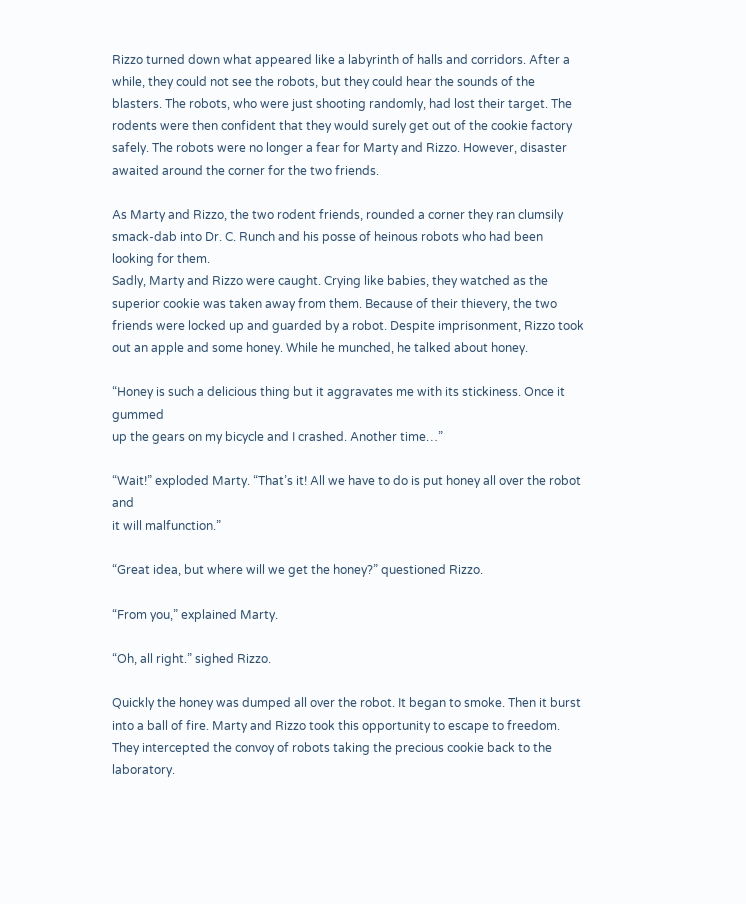Rizzo turned down what appeared like a labyrinth of halls and corridors. After a while, they could not see the robots, but they could hear the sounds of the blasters. The robots, who were just shooting randomly, had lost their target. The rodents were then confident that they would surely get out of the cookie factory safely. The robots were no longer a fear for Marty and Rizzo. However, disaster awaited around the corner for the two friends.

As Marty and Rizzo, the two rodent friends, rounded a corner they ran clumsily smack-dab into Dr. C. Runch and his posse of heinous robots who had been looking for them.
Sadly, Marty and Rizzo were caught. Crying like babies, they watched as the superior cookie was taken away from them. Because of their thievery, the two friends were locked up and guarded by a robot. Despite imprisonment, Rizzo took out an apple and some honey. While he munched, he talked about honey.

“Honey is such a delicious thing but it aggravates me with its stickiness. Once it gummed
up the gears on my bicycle and I crashed. Another time…”

“Wait!” exploded Marty. “That’s it! All we have to do is put honey all over the robot and
it will malfunction.”

“Great idea, but where will we get the honey?” questioned Rizzo.

“From you,” explained Marty.

“Oh, all right.” sighed Rizzo.

Quickly the honey was dumped all over the robot. It began to smoke. Then it burst into a ball of fire. Marty and Rizzo took this opportunity to escape to freedom. They intercepted the convoy of robots taking the precious cookie back to the laboratory.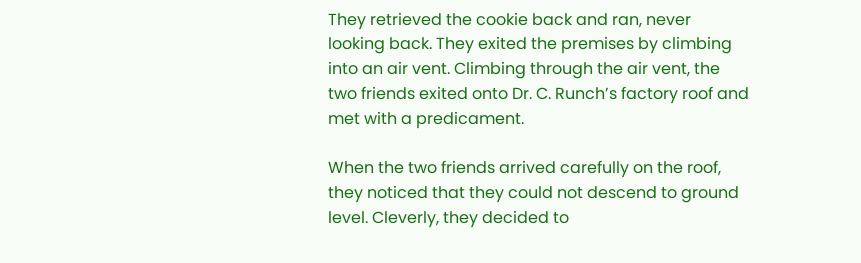They retrieved the cookie back and ran, never looking back. They exited the premises by climbing into an air vent. Climbing through the air vent, the two friends exited onto Dr. C. Runch’s factory roof and met with a predicament.

When the two friends arrived carefully on the roof, they noticed that they could not descend to ground level. Cleverly, they decided to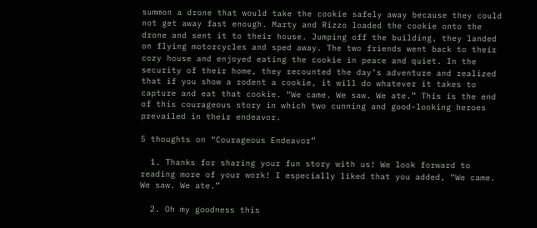summon a drone that would take the cookie safely away because they could not get away fast enough. Marty and Rizzo loaded the cookie onto the drone and sent it to their house. Jumping off the building, they landed on flying motorcycles and sped away. The two friends went back to their cozy house and enjoyed eating the cookie in peace and quiet. In the security of their home, they recounted the day’s adventure and realized that if you show a rodent a cookie, it will do whatever it takes to capture and eat that cookie. “We came. We saw. We ate.” This is the end of this courageous story in which two cunning and good-looking heroes prevailed in their endeavor.

5 thoughts on “Courageous Endeavor”

  1. Thanks for sharing your fun story with us! We look forward to reading more of your work! I especially liked that you added, “We came. We saw. We ate.”

  2. Oh my goodness this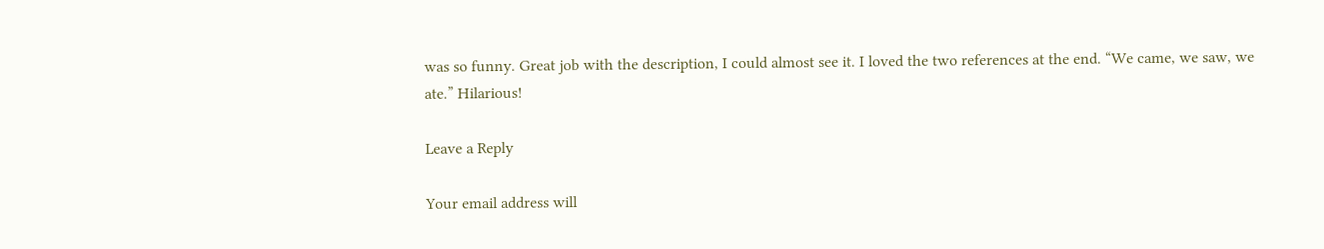was so funny. Great job with the description, I could almost see it. I loved the two references at the end. “We came, we saw, we ate.” Hilarious!

Leave a Reply

Your email address will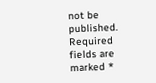not be published. Required fields are marked *